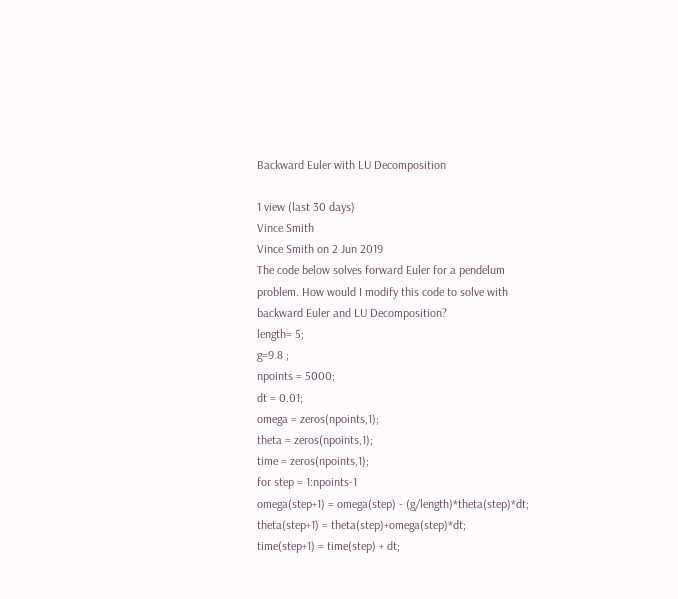Backward Euler with LU Decomposition

1 view (last 30 days)
Vince Smith
Vince Smith on 2 Jun 2019
The code below solves forward Euler for a pendelum problem. How would I modify this code to solve with backward Euler and LU Decomposition?
length= 5;
g=9.8 ;
npoints = 5000;
dt = 0.01;
omega = zeros(npoints,1);
theta = zeros(npoints,1);
time = zeros(npoints,1);
for step = 1:npoints-1
omega(step+1) = omega(step) - (g/length)*theta(step)*dt;
theta(step+1) = theta(step)+omega(step)*dt;
time(step+1) = time(step) + dt;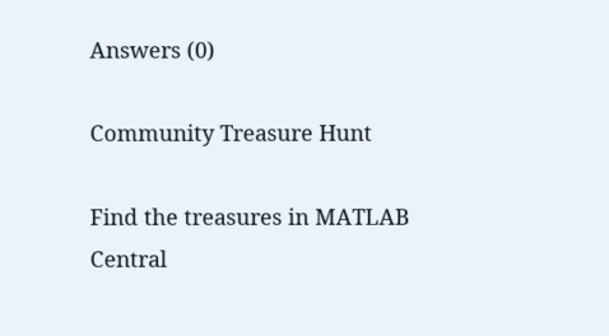Answers (0)

Community Treasure Hunt

Find the treasures in MATLAB Central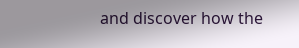and discover how the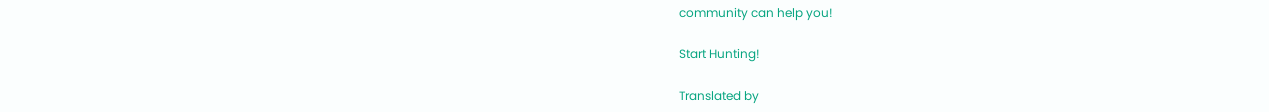community can help you!

Start Hunting!

Translated by